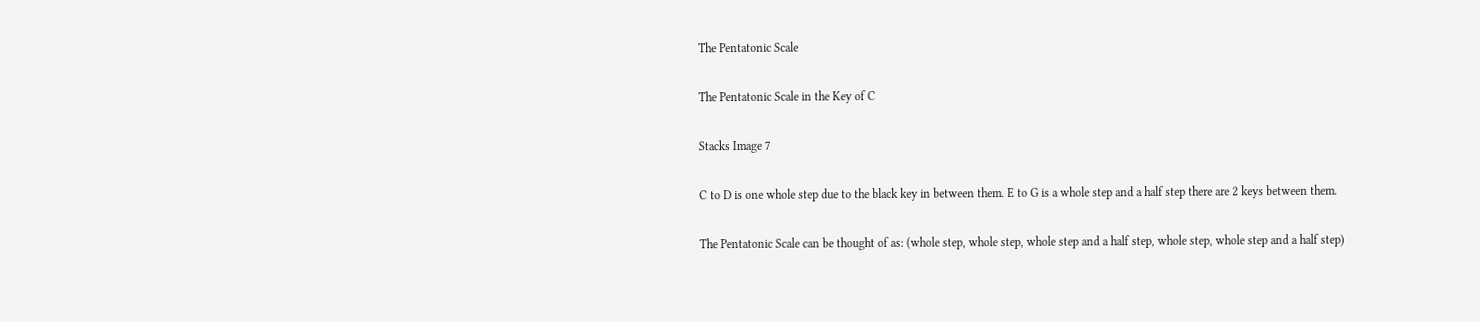The Pentatonic Scale

The Pentatonic Scale in the Key of C

Stacks Image 7

C to D is one whole step due to the black key in between them. E to G is a whole step and a half step there are 2 keys between them.

The Pentatonic Scale can be thought of as: (whole step, whole step, whole step and a half step, whole step, whole step and a half step)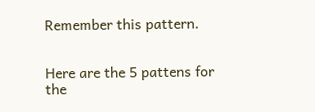Remember this pattern.


Here are the 5 pattens for the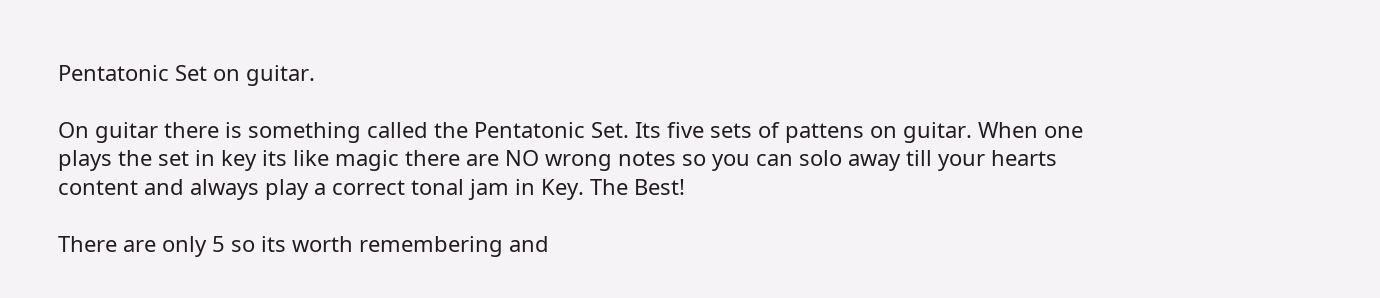Pentatonic Set on guitar.

On guitar there is something called the Pentatonic Set. Its five sets of pattens on guitar. When one plays the set in key its like magic there are NO wrong notes so you can solo away till your hearts content and always play a correct tonal jam in Key. The Best!

There are only 5 so its worth remembering and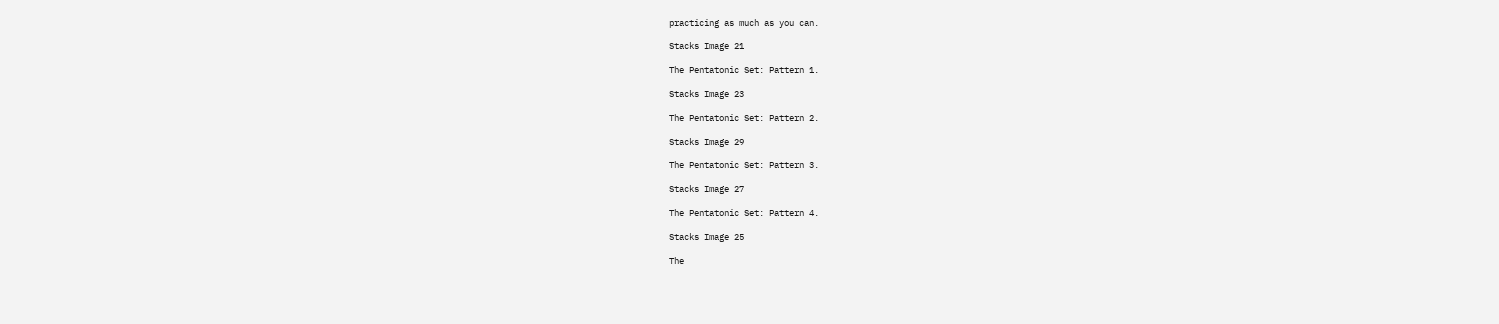practicing as much as you can.

Stacks Image 21

The Pentatonic Set: Pattern 1.

Stacks Image 23

The Pentatonic Set: Pattern 2.

Stacks Image 29

The Pentatonic Set: Pattern 3.

Stacks Image 27

The Pentatonic Set: Pattern 4.

Stacks Image 25

The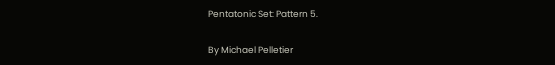Pentatonic Set: Pattern 5.

By Michael Pelletier